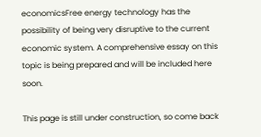economicsFree energy technology has the possibility of being very disruptive to the current economic system. A comprehensive essay on this topic is being prepared and will be included here soon.

This page is still under construction, so come back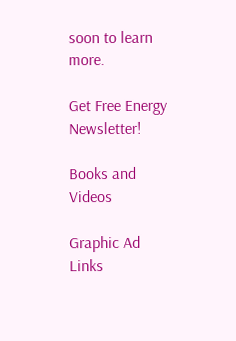soon to learn more.

Get Free Energy Newsletter!

Books and Videos

Graphic Ad Links